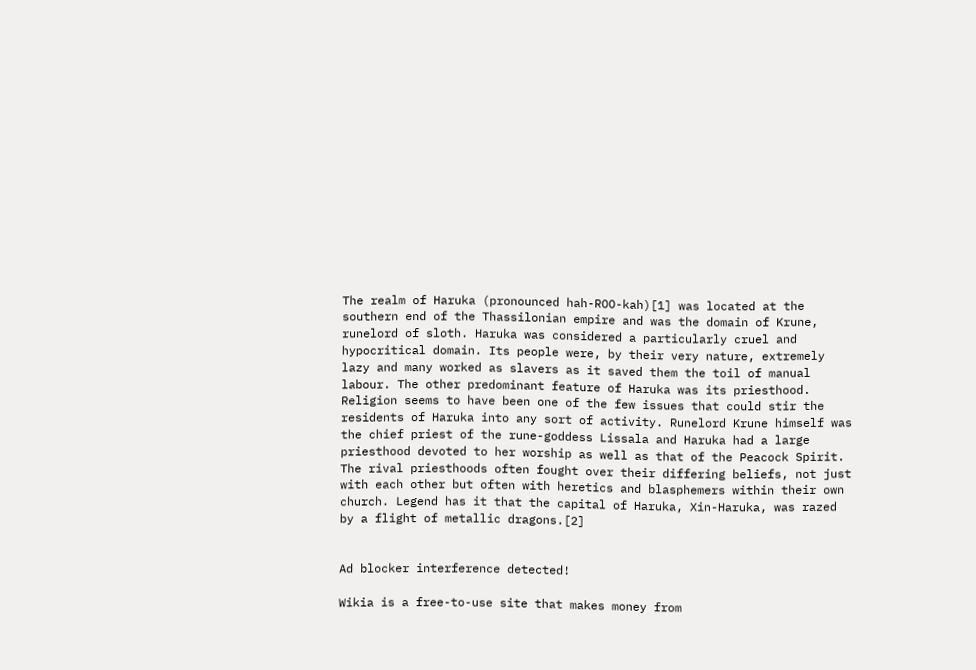The realm of Haruka (pronounced hah-ROO-kah)[1] was located at the southern end of the Thassilonian empire and was the domain of Krune, runelord of sloth. Haruka was considered a particularly cruel and hypocritical domain. Its people were, by their very nature, extremely lazy and many worked as slavers as it saved them the toil of manual labour. The other predominant feature of Haruka was its priesthood. Religion seems to have been one of the few issues that could stir the residents of Haruka into any sort of activity. Runelord Krune himself was the chief priest of the rune-goddess Lissala and Haruka had a large priesthood devoted to her worship as well as that of the Peacock Spirit. The rival priesthoods often fought over their differing beliefs, not just with each other but often with heretics and blasphemers within their own church. Legend has it that the capital of Haruka, Xin-Haruka, was razed by a flight of metallic dragons.[2]


Ad blocker interference detected!

Wikia is a free-to-use site that makes money from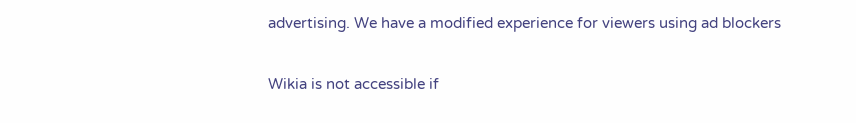advertising. We have a modified experience for viewers using ad blockers

Wikia is not accessible if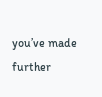you’ve made further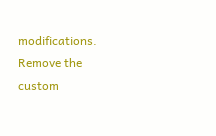modifications. Remove the custom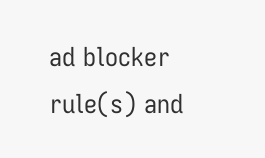ad blocker rule(s) and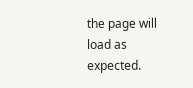the page will load as expected.